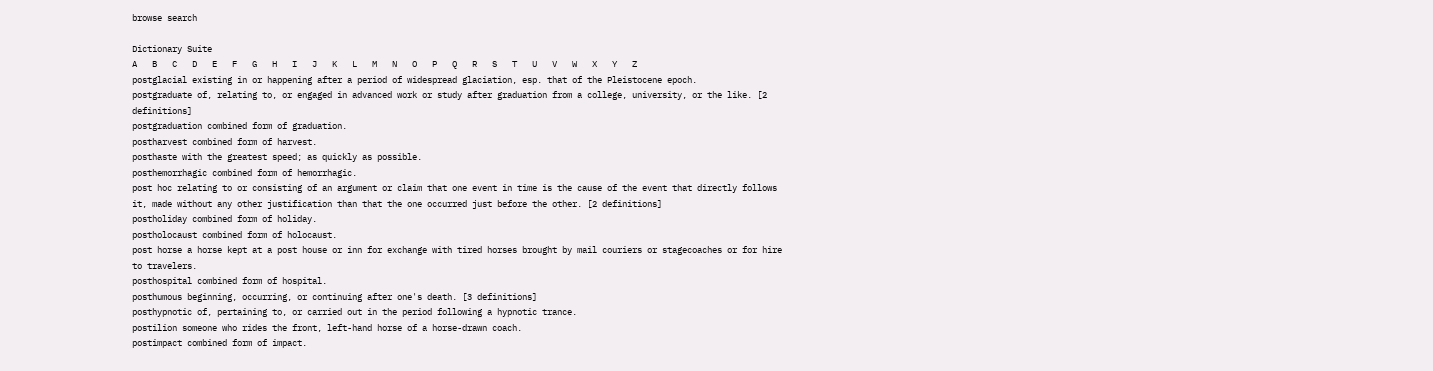browse search

Dictionary Suite
A   B   C   D   E   F   G   H   I   J   K   L   M   N   O   P   Q   R   S   T   U   V   W   X   Y   Z
postglacial existing in or happening after a period of widespread glaciation, esp. that of the Pleistocene epoch.
postgraduate of, relating to, or engaged in advanced work or study after graduation from a college, university, or the like. [2 definitions]
postgraduation combined form of graduation.
postharvest combined form of harvest.
posthaste with the greatest speed; as quickly as possible.
posthemorrhagic combined form of hemorrhagic.
post hoc relating to or consisting of an argument or claim that one event in time is the cause of the event that directly follows it, made without any other justification than that the one occurred just before the other. [2 definitions]
postholiday combined form of holiday.
postholocaust combined form of holocaust.
post horse a horse kept at a post house or inn for exchange with tired horses brought by mail couriers or stagecoaches or for hire to travelers.
posthospital combined form of hospital.
posthumous beginning, occurring, or continuing after one's death. [3 definitions]
posthypnotic of, pertaining to, or carried out in the period following a hypnotic trance.
postilion someone who rides the front, left-hand horse of a horse-drawn coach.
postimpact combined form of impact.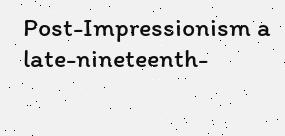Post-Impressionism a late-nineteenth-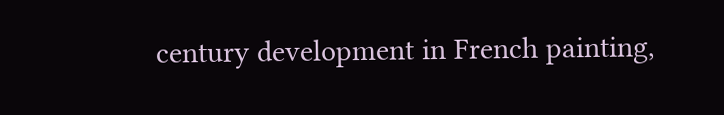century development in French painting,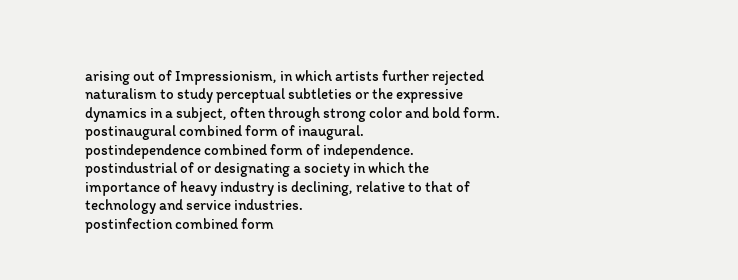arising out of Impressionism, in which artists further rejected naturalism to study perceptual subtleties or the expressive dynamics in a subject, often through strong color and bold form.
postinaugural combined form of inaugural.
postindependence combined form of independence.
postindustrial of or designating a society in which the importance of heavy industry is declining, relative to that of technology and service industries.
postinfection combined form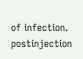of infection.
postinjection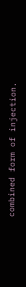combined form of injection.